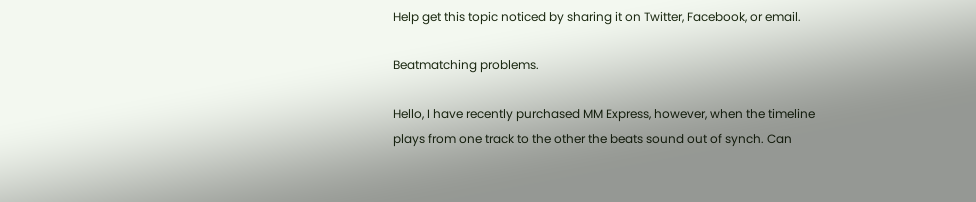Help get this topic noticed by sharing it on Twitter, Facebook, or email.

Beatmatching problems.

Hello, I have recently purchased MM Express, however, when the timeline plays from one track to the other the beats sound out of synch. Can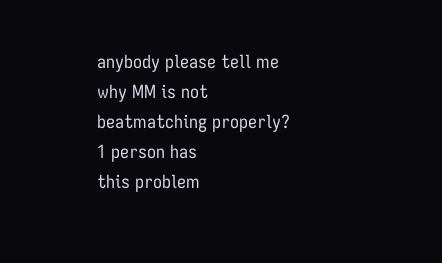anybody please tell me why MM is not beatmatching properly?
1 person has
this problem